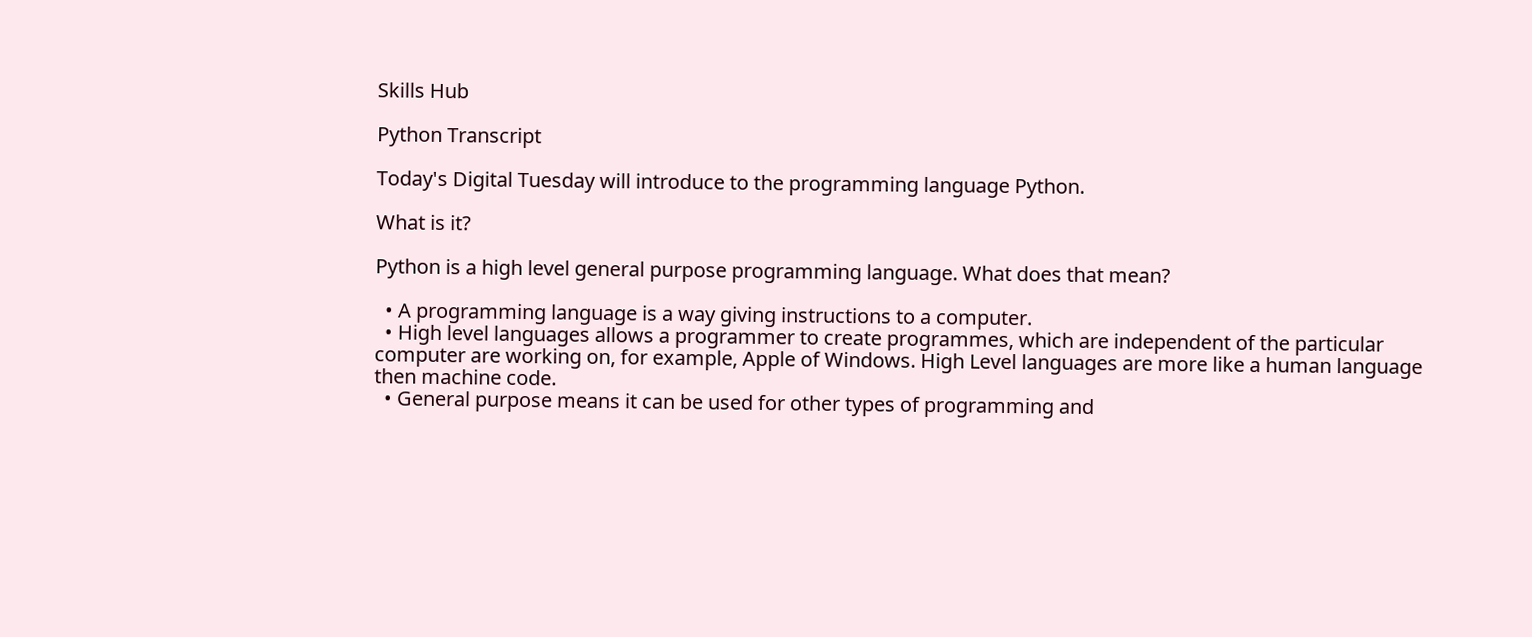Skills Hub

Python Transcript

Today's Digital Tuesday will introduce to the programming language Python.

What is it?

Python is a high level general purpose programming language. What does that mean?

  • A programming language is a way giving instructions to a computer.
  • High level languages allows a programmer to create programmes, which are independent of the particular computer are working on, for example, Apple of Windows. High Level languages are more like a human language then machine code.
  • General purpose means it can be used for other types of programming and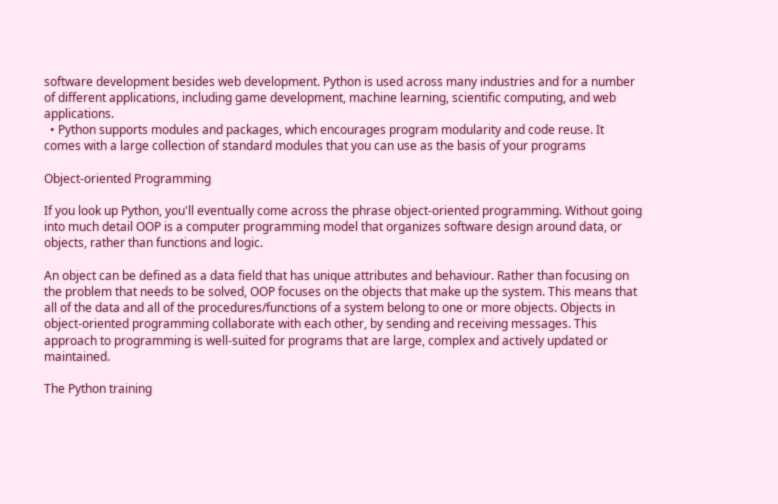software development besides web development. Python is used across many industries and for a number of different applications, including game development, machine learning, scientific computing, and web applications.
  • Python supports modules and packages, which encourages program modularity and code reuse. It comes with a large collection of standard modules that you can use as the basis of your programs

Object-oriented Programming

If you look up Python, you'll eventually come across the phrase object-oriented programming. Without going into much detail OOP is a computer programming model that organizes software design around data, or objects, rather than functions and logic.

An object can be defined as a data field that has unique attributes and behaviour. Rather than focusing on the problem that needs to be solved, OOP focuses on the objects that make up the system. This means that all of the data and all of the procedures/functions of a system belong to one or more objects. Objects in object-oriented programming collaborate with each other, by sending and receiving messages. This approach to programming is well-suited for programs that are large, complex and actively updated or maintained.

The Python training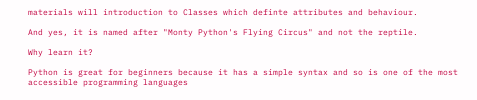materials will introduction to Classes which definte attributes and behaviour.

And yes, it is named after "Monty Python's Flying Circus" and not the reptile.

Why learn it?

Python is great for beginners because it has a simple syntax and so is one of the most accessible programming languages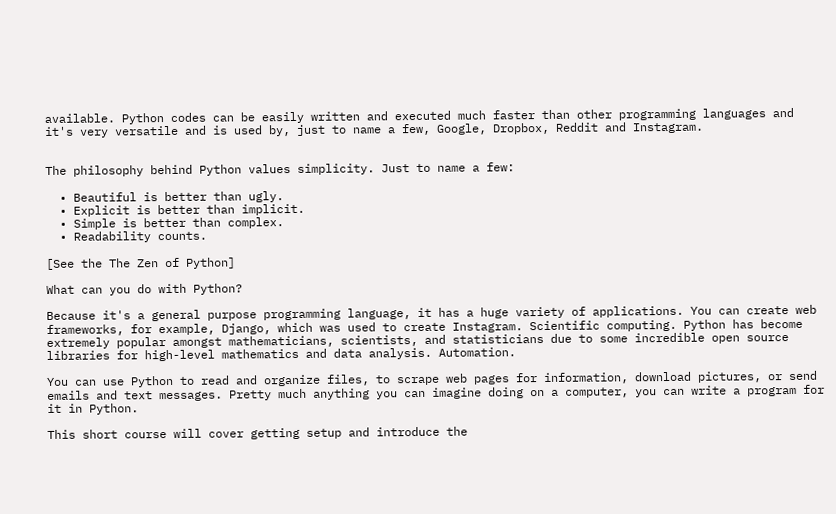available. Python codes can be easily written and executed much faster than other programming languages and it's very versatile and is used by, just to name a few, Google, Dropbox, Reddit and Instagram.


The philosophy behind Python values simplicity. Just to name a few:

  • Beautiful is better than ugly.
  • Explicit is better than implicit.
  • Simple is better than complex.
  • Readability counts.

[See the The Zen of Python]

What can you do with Python?

Because it's a general purpose programming language, it has a huge variety of applications. You can create web frameworks, for example, Django, which was used to create Instagram. Scientific computing. Python has become extremely popular amongst mathematicians, scientists, and statisticians due to some incredible open source libraries for high-level mathematics and data analysis. Automation.

You can use Python to read and organize files, to scrape web pages for information, download pictures, or send emails and text messages. Pretty much anything you can imagine doing on a computer, you can write a program for it in Python.

This short course will cover getting setup and introduce the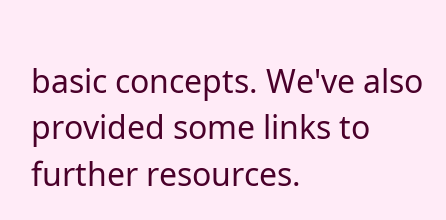basic concepts. We've also provided some links to further resources.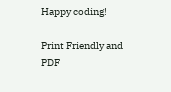Happy coding!

Print Friendly and PDF